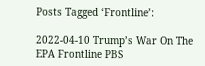Posts Tagged ‘Frontline’:

2022-04-10 Trump’s War On The EPA Frontline PBS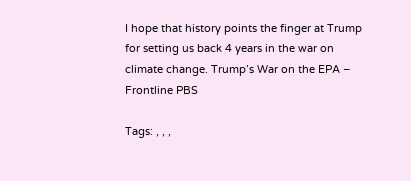I hope that history points the finger at Trump for setting us back 4 years in the war on climate change. Trump’s War on the EPA – Frontline PBS

Tags: , , ,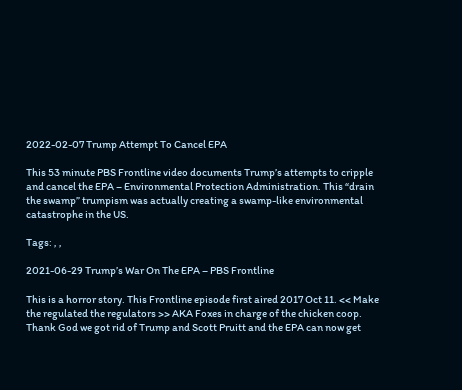2022-02-07 Trump Attempt To Cancel EPA

This 53 minute PBS Frontline video documents Trump’s attempts to cripple and cancel the EPA – Environmental Protection Administration. This “drain the swamp” trumpism was actually creating a swamp-like environmental catastrophe in the US.

Tags: , ,

2021-06-29 Trump’s War On The EPA – PBS Frontline

This is a horror story. This Frontline episode first aired 2017 Oct 11. << Make the regulated the regulators >> AKA Foxes in charge of the chicken coop. Thank God we got rid of Trump and Scott Pruitt and the EPA can now get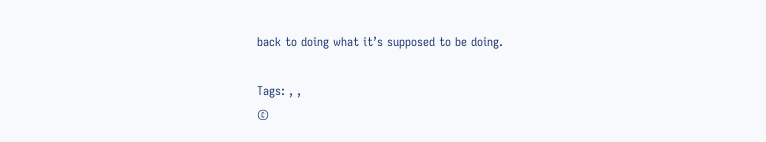back to doing what it’s supposed to be doing.

Tags: , ,
©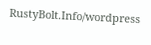RustyBolt.Info/wordpress